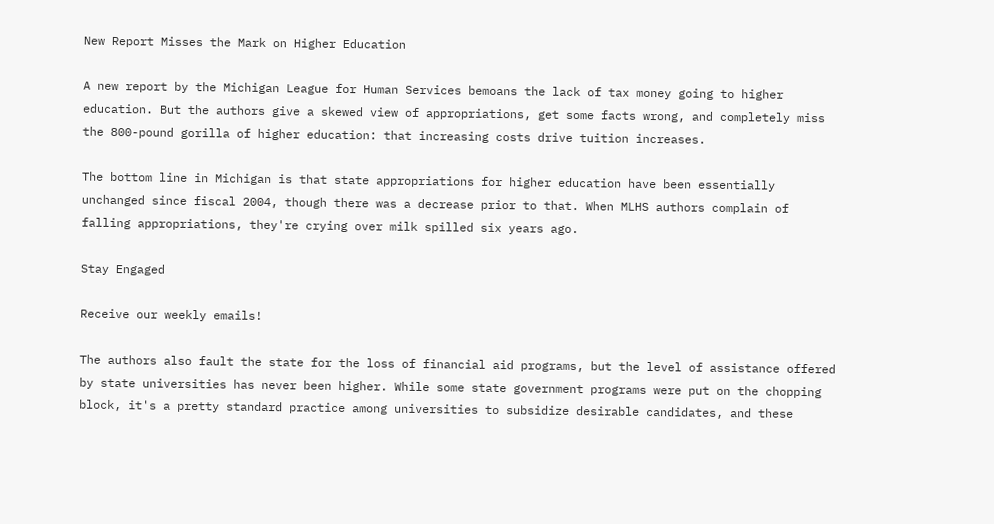New Report Misses the Mark on Higher Education

A new report by the Michigan League for Human Services bemoans the lack of tax money going to higher education. But the authors give a skewed view of appropriations, get some facts wrong, and completely miss the 800-pound gorilla of higher education: that increasing costs drive tuition increases.

The bottom line in Michigan is that state appropriations for higher education have been essentially unchanged since fiscal 2004, though there was a decrease prior to that. When MLHS authors complain of falling appropriations, they're crying over milk spilled six years ago.

Stay Engaged

Receive our weekly emails!

The authors also fault the state for the loss of financial aid programs, but the level of assistance offered by state universities has never been higher. While some state government programs were put on the chopping block, it's a pretty standard practice among universities to subsidize desirable candidates, and these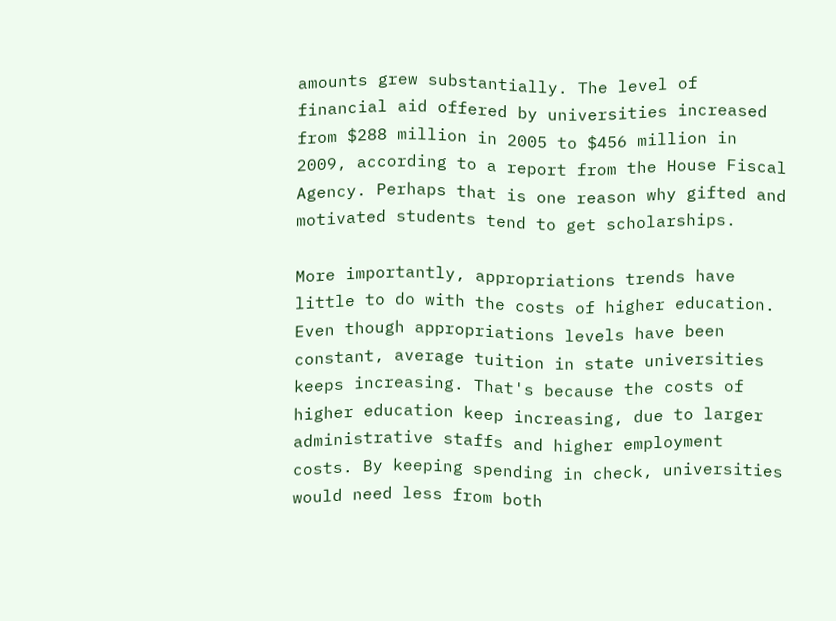amounts grew substantially. The level of financial aid offered by universities increased from $288 million in 2005 to $456 million in 2009, according to a report from the House Fiscal Agency. Perhaps that is one reason why gifted and motivated students tend to get scholarships.

More importantly, appropriations trends have little to do with the costs of higher education. Even though appropriations levels have been constant, average tuition in state universities keeps increasing. That's because the costs of higher education keep increasing, due to larger administrative staffs and higher employment costs. By keeping spending in check, universities would need less from both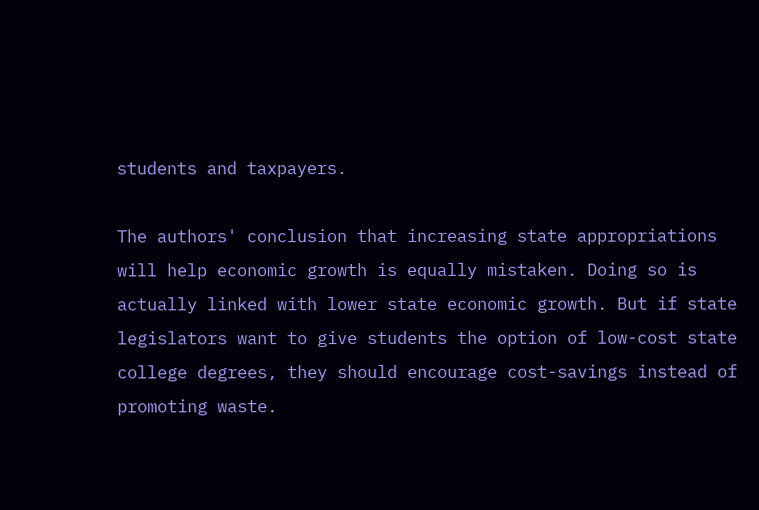students and taxpayers.

The authors' conclusion that increasing state appropriations will help economic growth is equally mistaken. Doing so is actually linked with lower state economic growth. But if state legislators want to give students the option of low-cost state college degrees, they should encourage cost-savings instead of promoting waste.